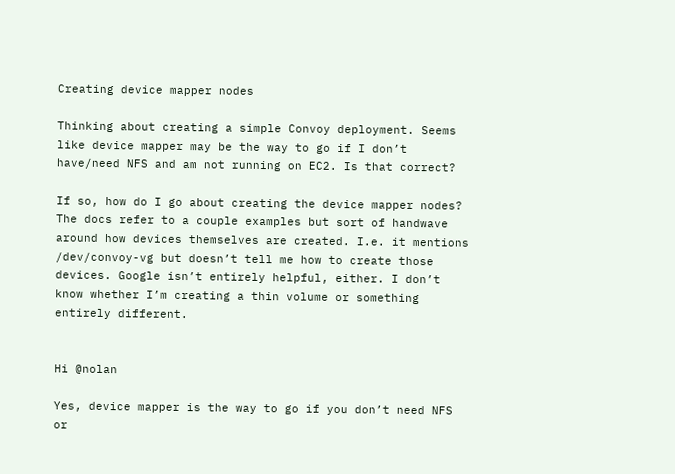Creating device mapper nodes

Thinking about creating a simple Convoy deployment. Seems like device mapper may be the way to go if I don’t have/need NFS and am not running on EC2. Is that correct?

If so, how do I go about creating the device mapper nodes? The docs refer to a couple examples but sort of handwave around how devices themselves are created. I.e. it mentions /dev/convoy-vg but doesn’t tell me how to create those devices. Google isn’t entirely helpful, either. I don’t know whether I’m creating a thin volume or something entirely different.


Hi @nolan

Yes, device mapper is the way to go if you don’t need NFS or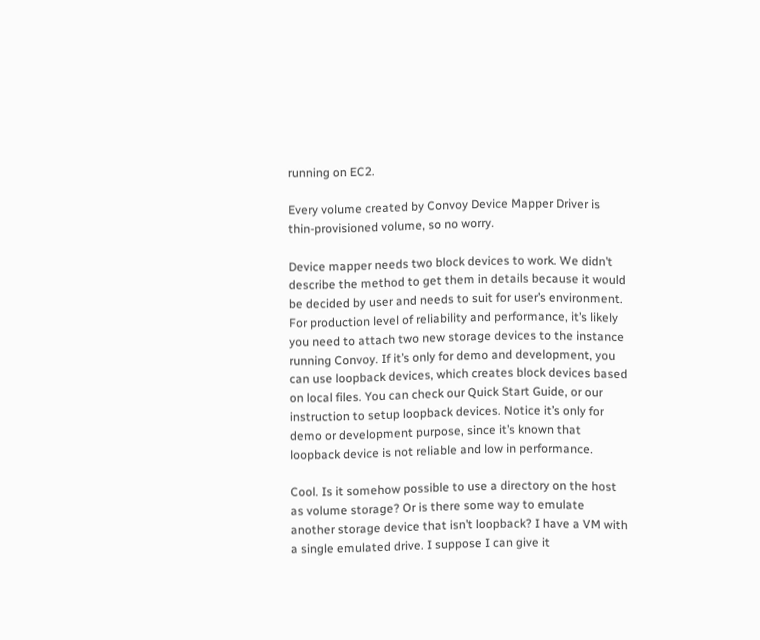running on EC2.

Every volume created by Convoy Device Mapper Driver is thin-provisioned volume, so no worry.

Device mapper needs two block devices to work. We didn’t describe the method to get them in details because it would be decided by user and needs to suit for user’s environment. For production level of reliability and performance, it’s likely you need to attach two new storage devices to the instance running Convoy. If it’s only for demo and development, you can use loopback devices, which creates block devices based on local files. You can check our Quick Start Guide, or our instruction to setup loopback devices. Notice it’s only for demo or development purpose, since it’s known that loopback device is not reliable and low in performance.

Cool. Is it somehow possible to use a directory on the host as volume storage? Or is there some way to emulate another storage device that isn’t loopback? I have a VM with a single emulated drive. I suppose I can give it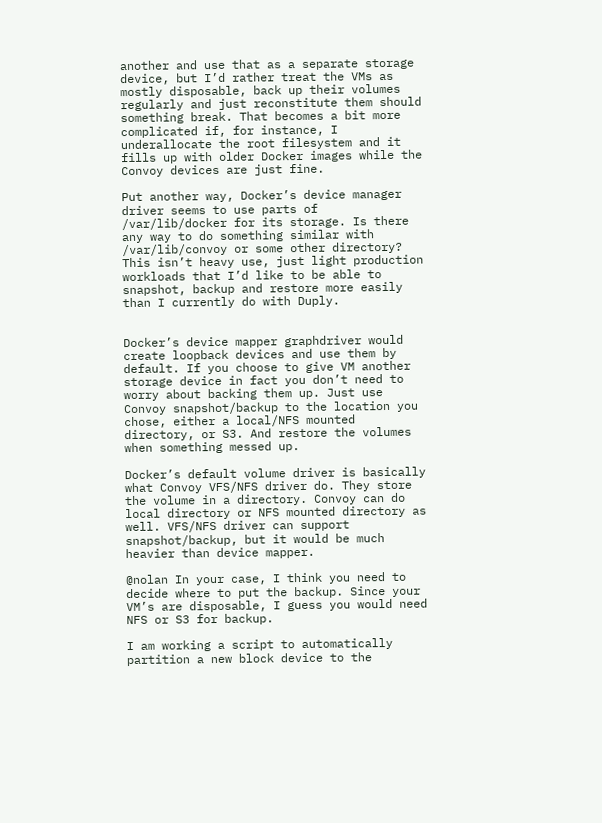another and use that as a separate storage device, but I’d rather treat the VMs as mostly disposable, back up their volumes regularly and just reconstitute them should something break. That becomes a bit more complicated if, for instance, I underallocate the root filesystem and it fills up with older Docker images while the Convoy devices are just fine.

Put another way, Docker’s device manager driver seems to use parts of /var/lib/docker for its storage. Is there any way to do something similar with /var/lib/convoy or some other directory? This isn’t heavy use, just light production workloads that I’d like to be able to snapshot, backup and restore more easily than I currently do with Duply.


Docker’s device mapper graphdriver would create loopback devices and use them by default. If you choose to give VM another storage device in fact you don’t need to worry about backing them up. Just use Convoy snapshot/backup to the location you chose, either a local/NFS mounted directory, or S3. And restore the volumes when something messed up.

Docker’s default volume driver is basically what Convoy VFS/NFS driver do. They store the volume in a directory. Convoy can do local directory or NFS mounted directory as well. VFS/NFS driver can support snapshot/backup, but it would be much heavier than device mapper.

@nolan In your case, I think you need to decide where to put the backup. Since your VM’s are disposable, I guess you would need NFS or S3 for backup.

I am working a script to automatically partition a new block device to the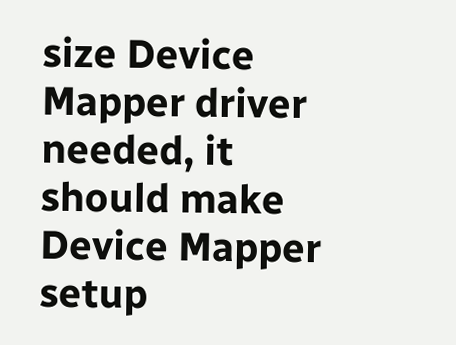size Device Mapper driver needed, it should make Device Mapper setup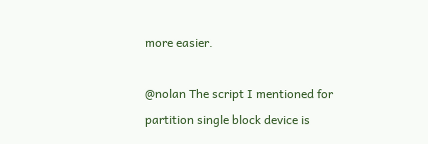more easier.

@nolan The script I mentioned for partition single block device is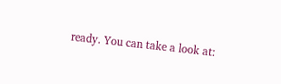ready. You can take a look at: